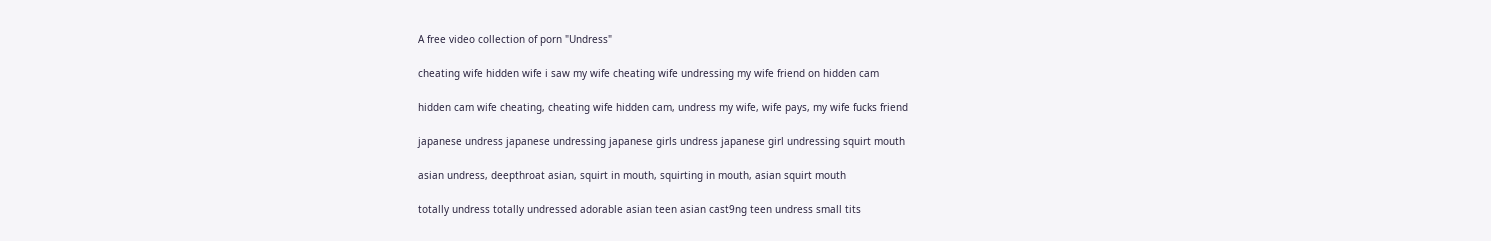A free video collection of porn "Undress"

cheating wife hidden wife i saw my wife cheating wife undressing my wife friend on hidden cam

hidden cam wife cheating, cheating wife hidden cam, undress my wife, wife pays, my wife fucks friend

japanese undress japanese undressing japanese girls undress japanese girl undressing squirt mouth

asian undress, deepthroat asian, squirt in mouth, squirting in mouth, asian squirt mouth

totally undress totally undressed adorable asian teen asian cast9ng teen undress small tits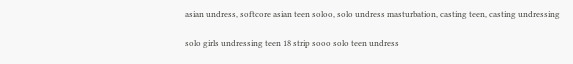asian undress, softcore asian teen soloo, solo undress masturbation, casting teen, casting undressing

solo girls undressing teen 18 strip sooo solo teen undress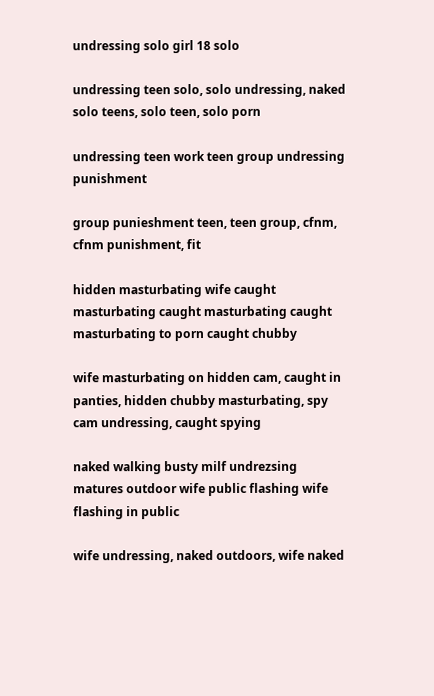undressing solo girl 18 solo

undressing teen solo, solo undressing, naked solo teens, solo teen, solo porn

undressing teen work teen group undressing punishment

group punieshment teen, teen group, cfnm, cfnm punishment, fit

hidden masturbating wife caught masturbating caught masturbating caught masturbating to porn caught chubby

wife masturbating on hidden cam, caught in panties, hidden chubby masturbating, spy cam undressing, caught spying

naked walking busty milf undrezsing matures outdoor wife public flashing wife flashing in public

wife undressing, naked outdoors, wife naked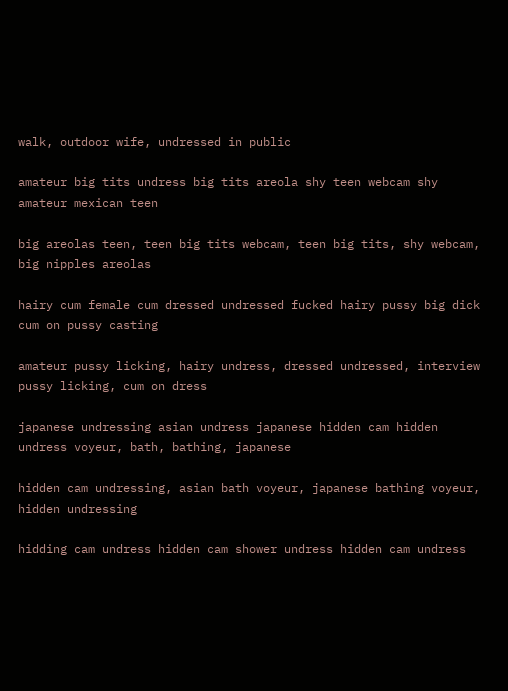walk, outdoor wife, undressed in public

amateur big tits undress big tits areola shy teen webcam shy amateur mexican teen

big areolas teen, teen big tits webcam, teen big tits, shy webcam, big nipples areolas

hairy cum female cum dressed undressed fucked hairy pussy big dick cum on pussy casting

amateur pussy licking, hairy undress, dressed undressed, interview pussy licking, cum on dress

japanese undressing asian undress japanese hidden cam hidden undress voyeur, bath, bathing, japanese

hidden cam undressing, asian bath voyeur, japanese bathing voyeur, hidden undressing

hidding cam undress hidden cam shower undress hidden cam undress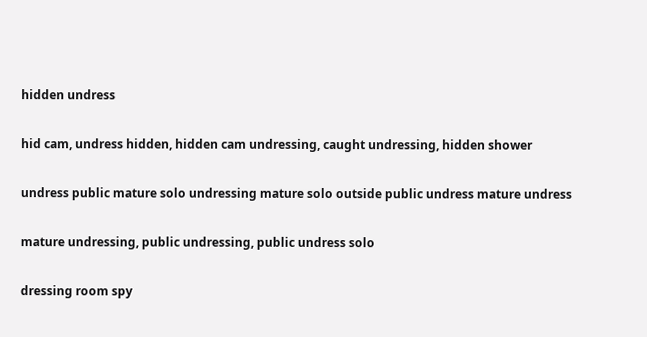hidden undress

hid cam, undress hidden, hidden cam undressing, caught undressing, hidden shower

undress public mature solo undressing mature solo outside public undress mature undress

mature undressing, public undressing, public undress solo

dressing room spy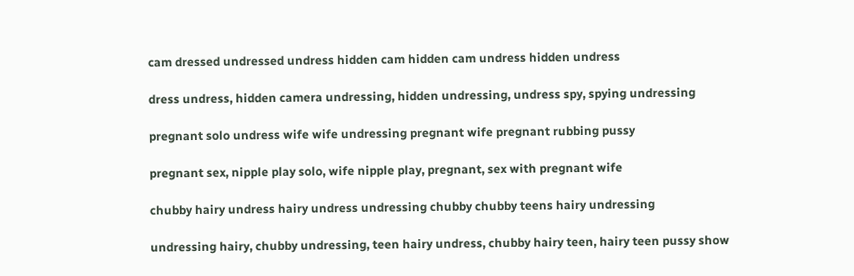cam dressed undressed undress hidden cam hidden cam undress hidden undress

dress undress, hidden camera undressing, hidden undressing, undress spy, spying undressing

pregnant solo undress wife wife undressing pregnant wife pregnant rubbing pussy

pregnant sex, nipple play solo, wife nipple play, pregnant, sex with pregnant wife

chubby hairy undress hairy undress undressing chubby chubby teens hairy undressing

undressing hairy, chubby undressing, teen hairy undress, chubby hairy teen, hairy teen pussy show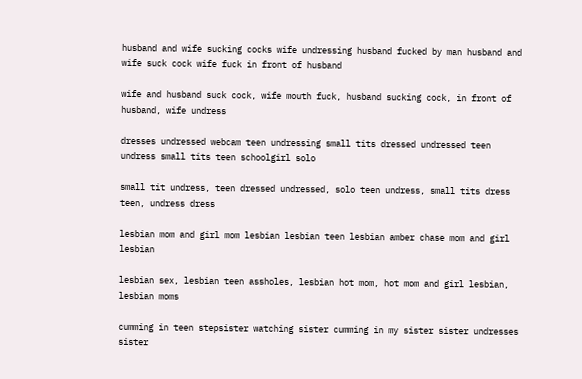husband and wife sucking cocks wife undressing husband fucked by man husband and wife suck cock wife fuck in front of husband

wife and husband suck cock, wife mouth fuck, husband sucking cock, in front of husband, wife undress

dresses undressed webcam teen undressing small tits dressed undressed teen undress small tits teen schoolgirl solo

small tit undress, teen dressed undressed, solo teen undress, small tits dress teen, undress dress

lesbian mom and girl mom lesbian lesbian teen lesbian amber chase mom and girl lesbian

lesbian sex, lesbian teen assholes, lesbian hot mom, hot mom and girl lesbian, lesbian moms

cumming in teen stepsister watching sister cumming in my sister sister undresses sister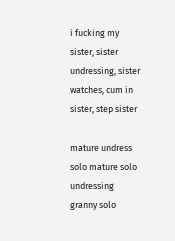i fucking my sister, sister undressing, sister watches, cum in sister, step sister

mature undress solo mature solo undressing granny solo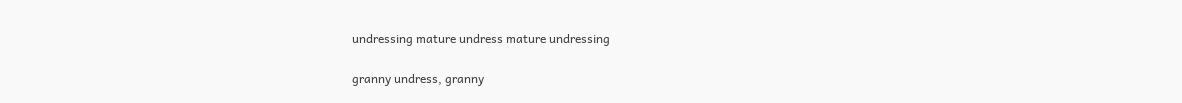undressing mature undress mature undressing

granny undress, granny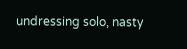undressing solo, nasty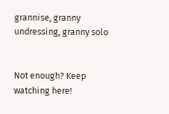grannise, granny undressing, granny solo


Not enough? Keep watching here!